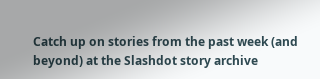Catch up on stories from the past week (and beyond) at the Slashdot story archive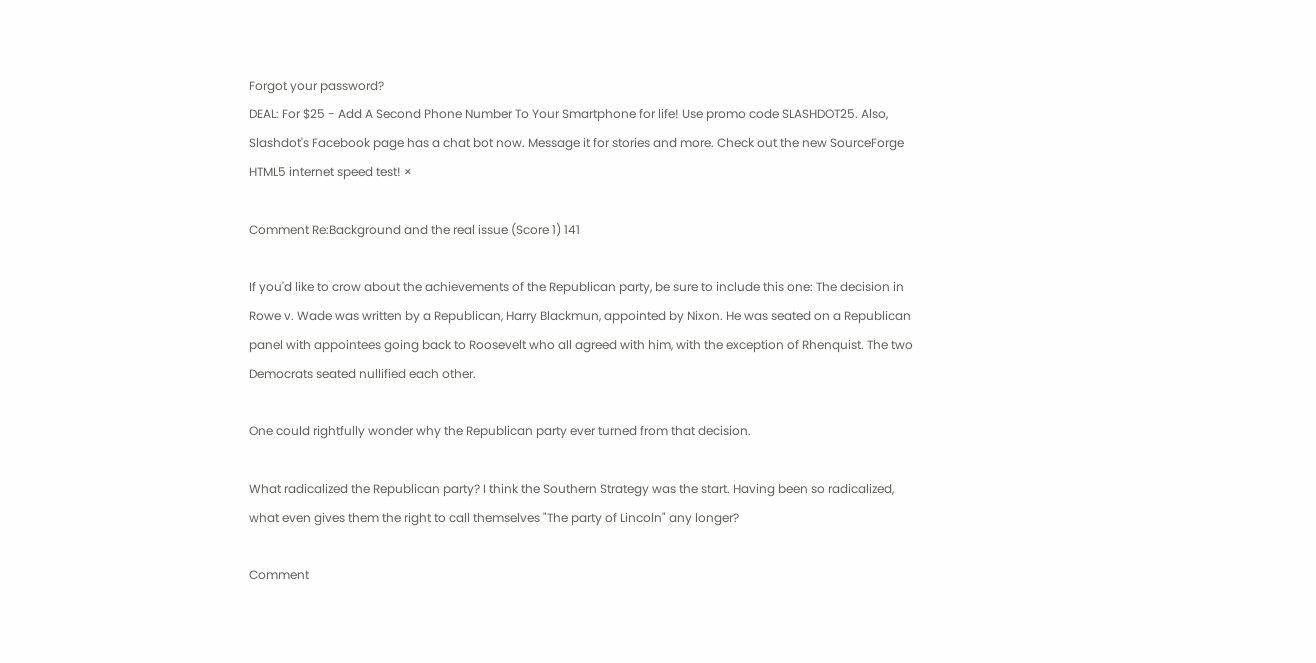Forgot your password?
DEAL: For $25 - Add A Second Phone Number To Your Smartphone for life! Use promo code SLASHDOT25. Also, Slashdot's Facebook page has a chat bot now. Message it for stories and more. Check out the new SourceForge HTML5 internet speed test! ×

Comment Re:Background and the real issue (Score 1) 141

If you'd like to crow about the achievements of the Republican party, be sure to include this one: The decision in Rowe v. Wade was written by a Republican, Harry Blackmun, appointed by Nixon. He was seated on a Republican panel with appointees going back to Roosevelt who all agreed with him, with the exception of Rhenquist. The two Democrats seated nullified each other.

One could rightfully wonder why the Republican party ever turned from that decision.

What radicalized the Republican party? I think the Southern Strategy was the start. Having been so radicalized, what even gives them the right to call themselves "The party of Lincoln" any longer?

Comment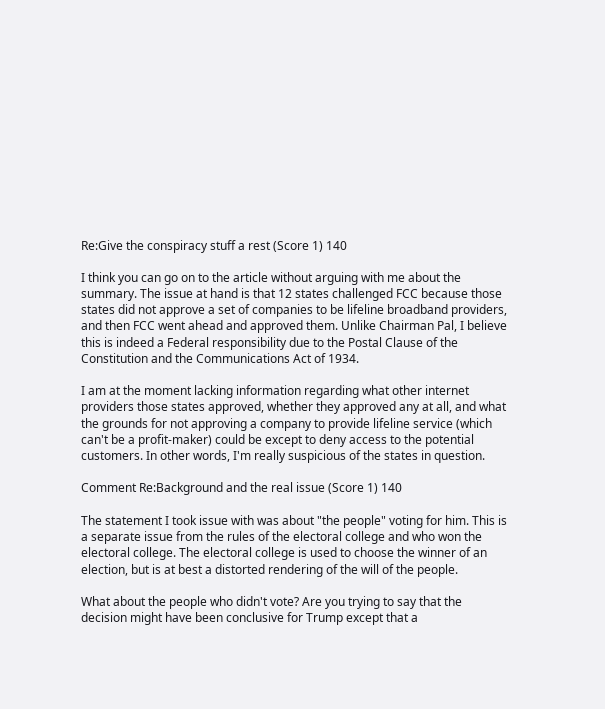Re:Give the conspiracy stuff a rest (Score 1) 140

I think you can go on to the article without arguing with me about the summary. The issue at hand is that 12 states challenged FCC because those states did not approve a set of companies to be lifeline broadband providers, and then FCC went ahead and approved them. Unlike Chairman Pal, I believe this is indeed a Federal responsibility due to the Postal Clause of the Constitution and the Communications Act of 1934.

I am at the moment lacking information regarding what other internet providers those states approved, whether they approved any at all, and what the grounds for not approving a company to provide lifeline service (which can't be a profit-maker) could be except to deny access to the potential customers. In other words, I'm really suspicious of the states in question.

Comment Re:Background and the real issue (Score 1) 140

The statement I took issue with was about "the people" voting for him. This is a separate issue from the rules of the electoral college and who won the electoral college. The electoral college is used to choose the winner of an election, but is at best a distorted rendering of the will of the people.

What about the people who didn't vote? Are you trying to say that the decision might have been conclusive for Trump except that a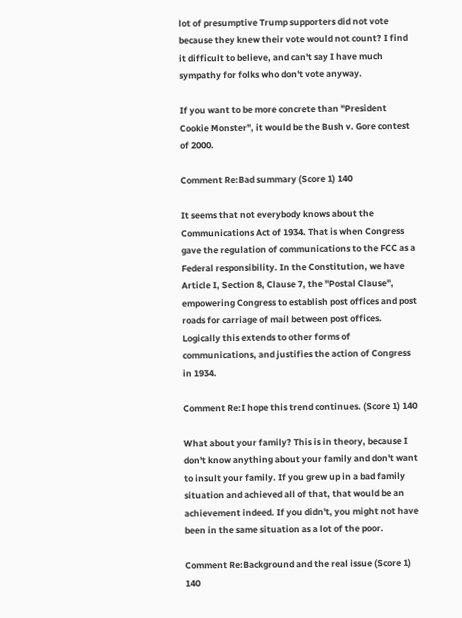lot of presumptive Trump supporters did not vote because they knew their vote would not count? I find it difficult to believe, and can't say I have much sympathy for folks who don't vote anyway.

If you want to be more concrete than "President Cookie Monster", it would be the Bush v. Gore contest of 2000.

Comment Re:Bad summary (Score 1) 140

It seems that not everybody knows about the Communications Act of 1934. That is when Congress gave the regulation of communications to the FCC as a Federal responsibility. In the Constitution, we have Article I, Section 8, Clause 7, the "Postal Clause", empowering Congress to establish post offices and post roads for carriage of mail between post offices. Logically this extends to other forms of communications, and justifies the action of Congress in 1934.

Comment Re:I hope this trend continues. (Score 1) 140

What about your family? This is in theory, because I don't know anything about your family and don't want to insult your family. If you grew up in a bad family situation and achieved all of that, that would be an achievement indeed. If you didn't, you might not have been in the same situation as a lot of the poor.

Comment Re:Background and the real issue (Score 1) 140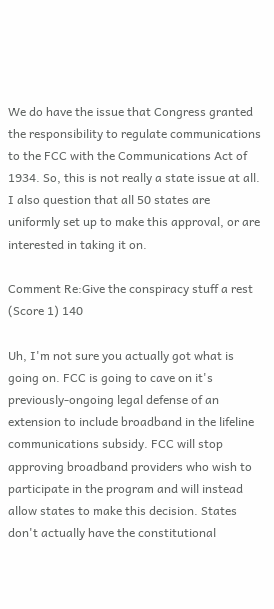We do have the issue that Congress granted the responsibility to regulate communications to the FCC with the Communications Act of 1934. So, this is not really a state issue at all. I also question that all 50 states are uniformly set up to make this approval, or are interested in taking it on.

Comment Re:Give the conspiracy stuff a rest (Score 1) 140

Uh, I'm not sure you actually got what is going on. FCC is going to cave on it's previously-ongoing legal defense of an extension to include broadband in the lifeline communications subsidy. FCC will stop approving broadband providers who wish to participate in the program and will instead allow states to make this decision. States don't actually have the constitutional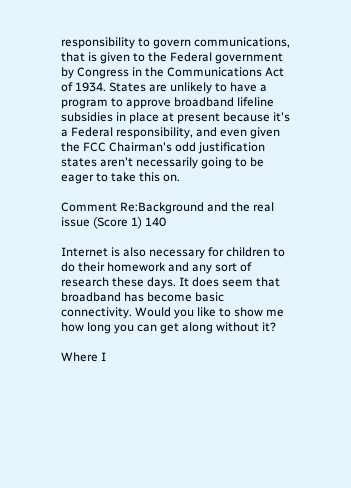responsibility to govern communications, that is given to the Federal government by Congress in the Communications Act of 1934. States are unlikely to have a program to approve broadband lifeline subsidies in place at present because it's a Federal responsibility, and even given the FCC Chairman's odd justification states aren't necessarily going to be eager to take this on.

Comment Re:Background and the real issue (Score 1) 140

Internet is also necessary for children to do their homework and any sort of research these days. It does seem that broadband has become basic connectivity. Would you like to show me how long you can get along without it?

Where I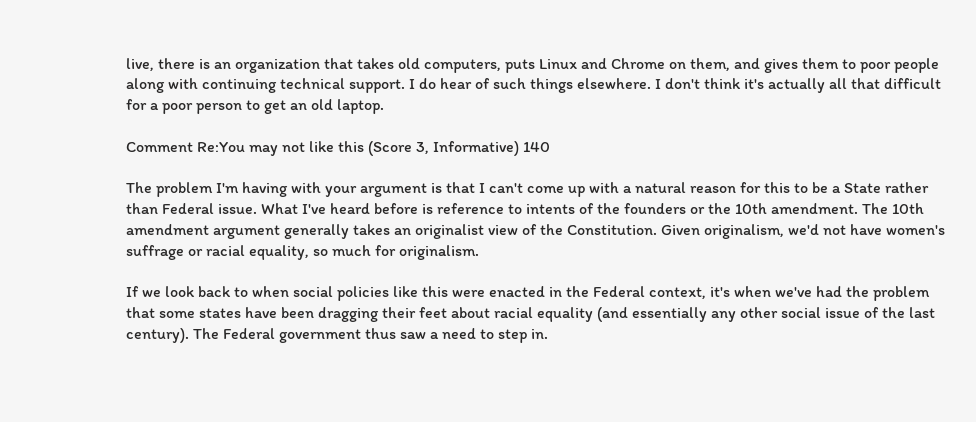live, there is an organization that takes old computers, puts Linux and Chrome on them, and gives them to poor people along with continuing technical support. I do hear of such things elsewhere. I don't think it's actually all that difficult for a poor person to get an old laptop.

Comment Re:You may not like this (Score 3, Informative) 140

The problem I'm having with your argument is that I can't come up with a natural reason for this to be a State rather than Federal issue. What I've heard before is reference to intents of the founders or the 10th amendment. The 10th amendment argument generally takes an originalist view of the Constitution. Given originalism, we'd not have women's suffrage or racial equality, so much for originalism.

If we look back to when social policies like this were enacted in the Federal context, it's when we've had the problem that some states have been dragging their feet about racial equality (and essentially any other social issue of the last century). The Federal government thus saw a need to step in.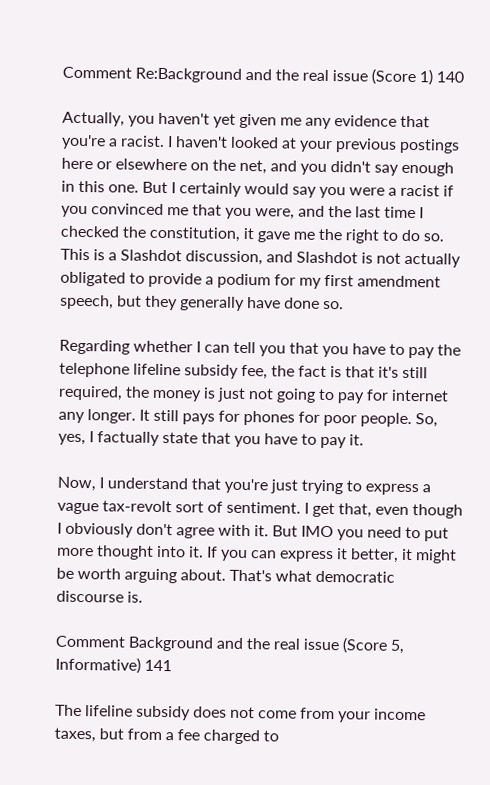Comment Re:Background and the real issue (Score 1) 140

Actually, you haven't yet given me any evidence that you're a racist. I haven't looked at your previous postings here or elsewhere on the net, and you didn't say enough in this one. But I certainly would say you were a racist if you convinced me that you were, and the last time I checked the constitution, it gave me the right to do so. This is a Slashdot discussion, and Slashdot is not actually obligated to provide a podium for my first amendment speech, but they generally have done so.

Regarding whether I can tell you that you have to pay the telephone lifeline subsidy fee, the fact is that it's still required, the money is just not going to pay for internet any longer. It still pays for phones for poor people. So, yes, I factually state that you have to pay it.

Now, I understand that you're just trying to express a vague tax-revolt sort of sentiment. I get that, even though I obviously don't agree with it. But IMO you need to put more thought into it. If you can express it better, it might be worth arguing about. That's what democratic discourse is.

Comment Background and the real issue (Score 5, Informative) 141

The lifeline subsidy does not come from your income taxes, but from a fee charged to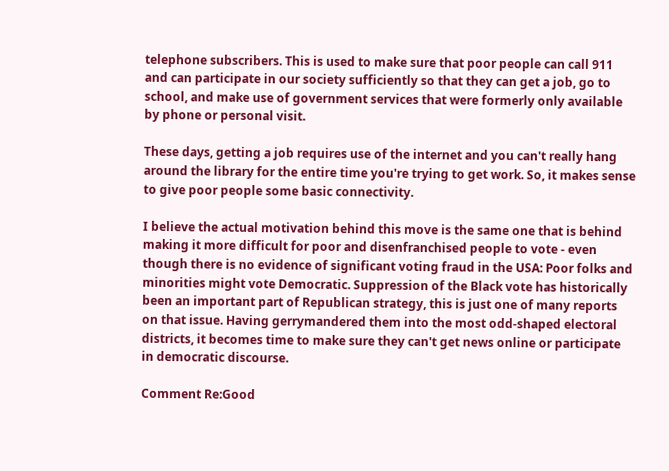telephone subscribers. This is used to make sure that poor people can call 911 and can participate in our society sufficiently so that they can get a job, go to school, and make use of government services that were formerly only available by phone or personal visit.

These days, getting a job requires use of the internet and you can't really hang around the library for the entire time you're trying to get work. So, it makes sense to give poor people some basic connectivity.

I believe the actual motivation behind this move is the same one that is behind making it more difficult for poor and disenfranchised people to vote - even though there is no evidence of significant voting fraud in the USA: Poor folks and minorities might vote Democratic. Suppression of the Black vote has historically been an important part of Republican strategy, this is just one of many reports on that issue. Having gerrymandered them into the most odd-shaped electoral districts, it becomes time to make sure they can't get news online or participate in democratic discourse.

Comment Re:Good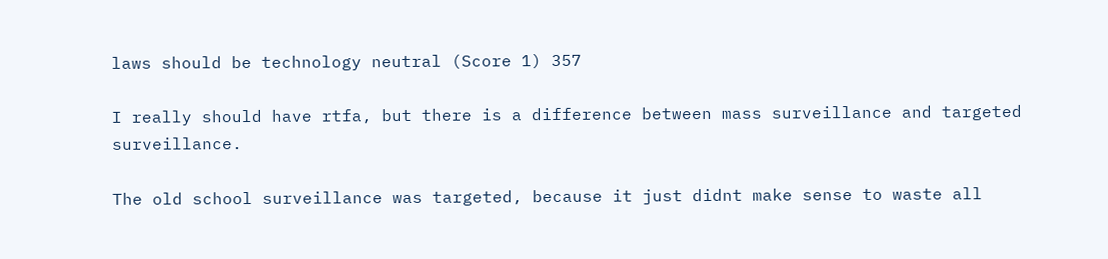laws should be technology neutral (Score 1) 357

I really should have rtfa, but there is a difference between mass surveillance and targeted surveillance.

The old school surveillance was targeted, because it just didnt make sense to waste all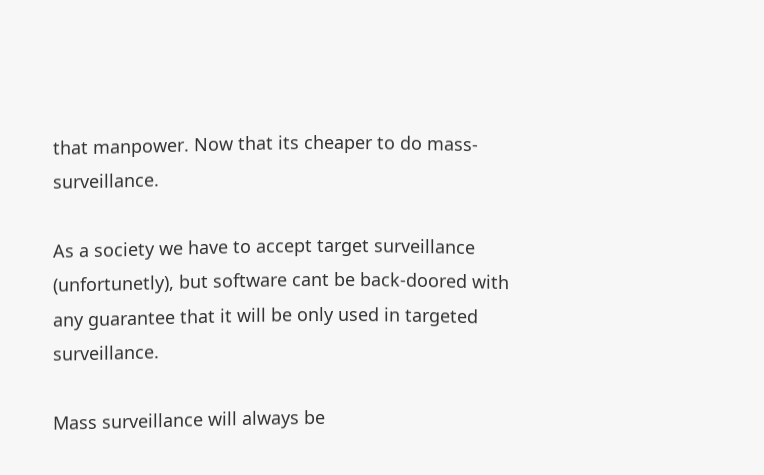that manpower. Now that its cheaper to do mass-surveillance.

As a society we have to accept target surveillance (unfortunetly), but software cant be back-doored with any guarantee that it will be only used in targeted surveillance.

Mass surveillance will always be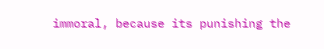immoral, because its punishing the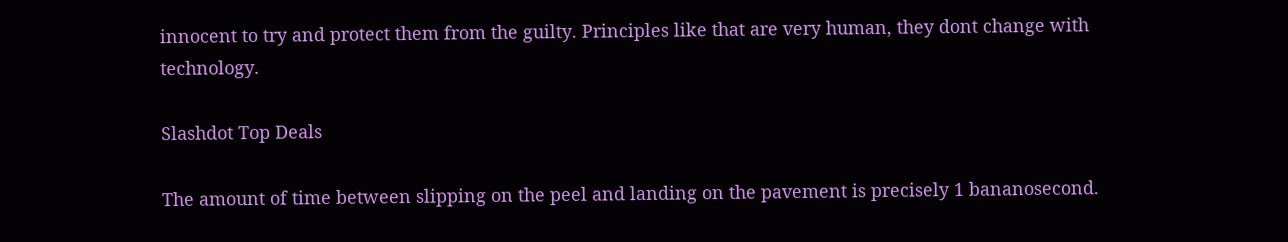innocent to try and protect them from the guilty. Principles like that are very human, they dont change with technology.

Slashdot Top Deals

The amount of time between slipping on the peel and landing on the pavement is precisely 1 bananosecond.